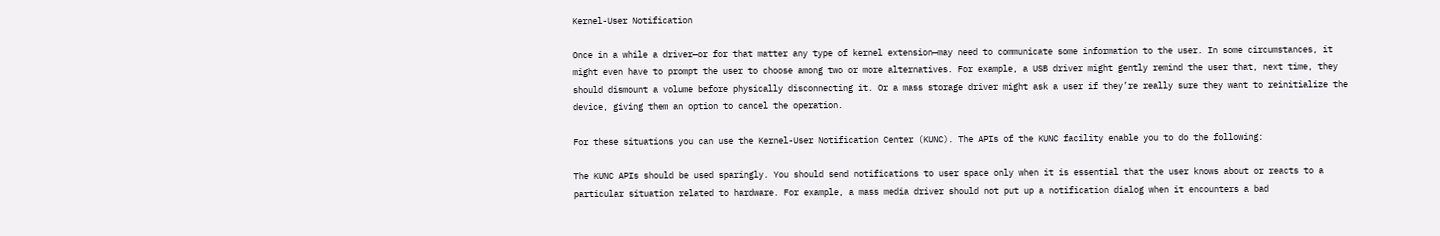Kernel-User Notification

Once in a while a driver—or for that matter any type of kernel extension—may need to communicate some information to the user. In some circumstances, it might even have to prompt the user to choose among two or more alternatives. For example, a USB driver might gently remind the user that, next time, they should dismount a volume before physically disconnecting it. Or a mass storage driver might ask a user if they’re really sure they want to reinitialize the device, giving them an option to cancel the operation.

For these situations you can use the Kernel-User Notification Center (KUNC). The APIs of the KUNC facility enable you to do the following:

The KUNC APIs should be used sparingly. You should send notifications to user space only when it is essential that the user knows about or reacts to a particular situation related to hardware. For example, a mass media driver should not put up a notification dialog when it encounters a bad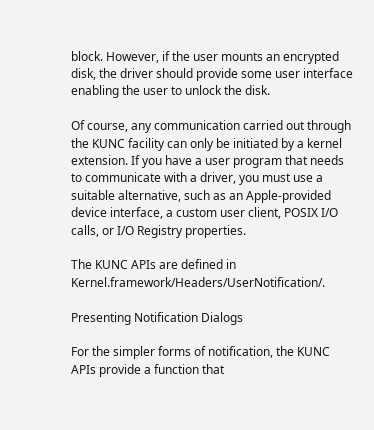block. However, if the user mounts an encrypted disk, the driver should provide some user interface enabling the user to unlock the disk.

Of course, any communication carried out through the KUNC facility can only be initiated by a kernel extension. If you have a user program that needs to communicate with a driver, you must use a suitable alternative, such as an Apple-provided device interface, a custom user client, POSIX I/O calls, or I/O Registry properties.

The KUNC APIs are defined in Kernel.framework/Headers/UserNotification/.

Presenting Notification Dialogs

For the simpler forms of notification, the KUNC APIs provide a function that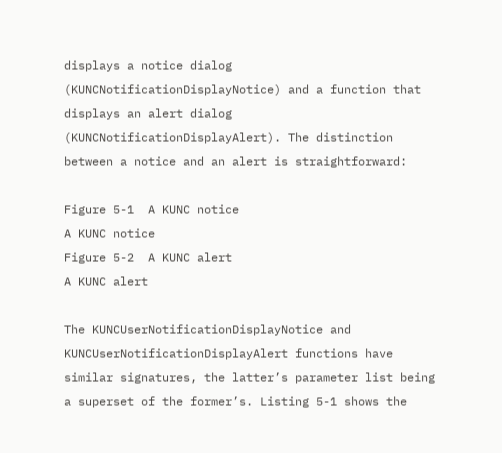displays a notice dialog (KUNCNotificationDisplayNotice) and a function that displays an alert dialog (KUNCNotificationDisplayAlert). The distinction between a notice and an alert is straightforward:

Figure 5-1  A KUNC notice
A KUNC notice
Figure 5-2  A KUNC alert
A KUNC alert

The KUNCUserNotificationDisplayNotice and KUNCUserNotificationDisplayAlert functions have similar signatures, the latter’s parameter list being a superset of the former’s. Listing 5-1 shows the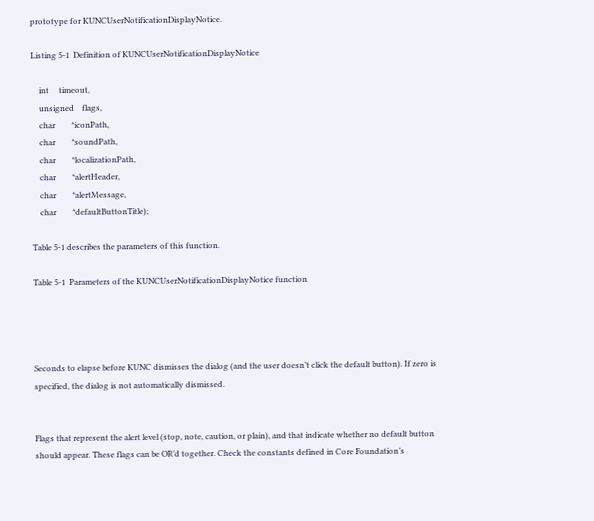prototype for KUNCUserNotificationDisplayNotice.

Listing 5-1  Definition of KUNCUserNotificationDisplayNotice

    int     timeout,
    unsigned    flags,
    char        *iconPath,
    char        *soundPath,
    char        *localizationPath,
    char        *alertHeader,
    char        *alertMessage,
    char        *defaultButtonTitle);

Table 5-1 describes the parameters of this function.

Table 5-1  Parameters of the KUNCUserNotificationDisplayNotice function




Seconds to elapse before KUNC dismisses the dialog (and the user doesn’t click the default button). If zero is specified, the dialog is not automatically dismissed.


Flags that represent the alert level (stop, note, caution, or plain), and that indicate whether no default button should appear. These flags can be OR’d together. Check the constants defined in Core Foundation’s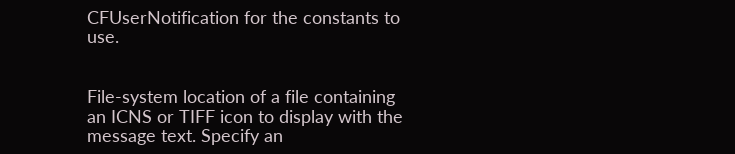CFUserNotification for the constants to use.


File-system location of a file containing an ICNS or TIFF icon to display with the message text. Specify an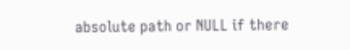absolute path or NULL if there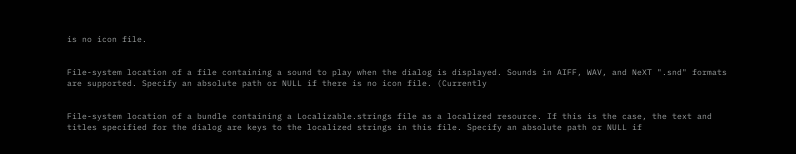is no icon file.


File-system location of a file containing a sound to play when the dialog is displayed. Sounds in AIFF, WAV, and NeXT ".snd" formats are supported. Specify an absolute path or NULL if there is no icon file. (Currently


File-system location of a bundle containing a Localizable.strings file as a localized resource. If this is the case, the text and titles specified for the dialog are keys to the localized strings in this file. Specify an absolute path or NULL if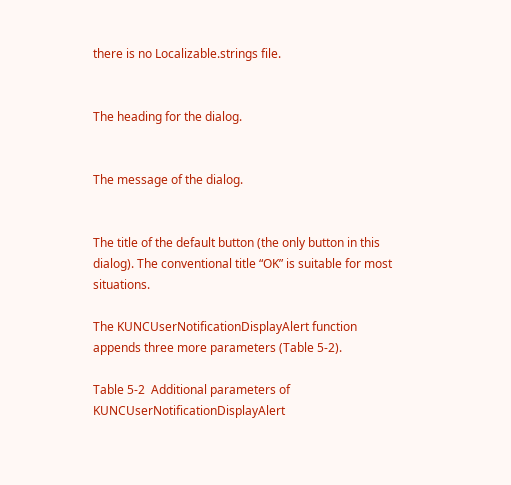there is no Localizable.strings file.


The heading for the dialog.


The message of the dialog.


The title of the default button (the only button in this dialog). The conventional title “OK” is suitable for most situations.

The KUNCUserNotificationDisplayAlert function appends three more parameters (Table 5-2).

Table 5-2  Additional parameters of KUNCUserNotificationDisplayAlert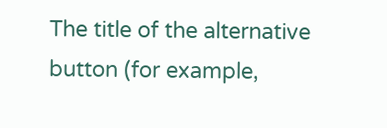The title of the alternative button (for example,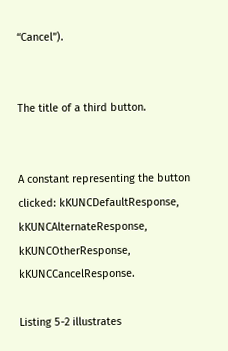“Cancel”).


The title of a third button.


A constant representing the button clicked: kKUNCDefaultResponse, kKUNCAlternateResponse, kKUNCOtherResponse, kKUNCCancelResponse.

Listing 5-2 illustrates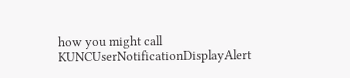how you might call KUNCUserNotificationDisplayAlert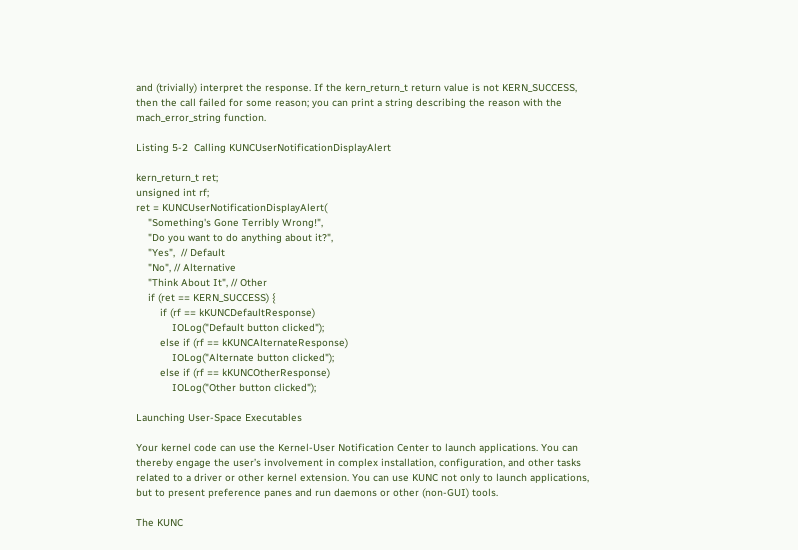and (trivially) interpret the response. If the kern_return_t return value is not KERN_SUCCESS, then the call failed for some reason; you can print a string describing the reason with the mach_error_string function.

Listing 5-2  Calling KUNCUserNotificationDisplayAlert

kern_return_t ret;
unsigned int rf;
ret = KUNCUserNotificationDisplayAlert(
    "Something's Gone Terribly Wrong!",
    "Do you want to do anything about it?",
    "Yes",  // Default
    "No", // Alternative
    "Think About It", // Other
    if (ret == KERN_SUCCESS) {
        if (rf == kKUNCDefaultResponse)
            IOLog("Default button clicked");
        else if (rf == kKUNCAlternateResponse)
            IOLog("Alternate button clicked");
        else if (rf == kKUNCOtherResponse)
            IOLog("Other button clicked");

Launching User-Space Executables

Your kernel code can use the Kernel-User Notification Center to launch applications. You can thereby engage the user’s involvement in complex installation, configuration, and other tasks related to a driver or other kernel extension. You can use KUNC not only to launch applications, but to present preference panes and run daemons or other (non-GUI) tools.

The KUNC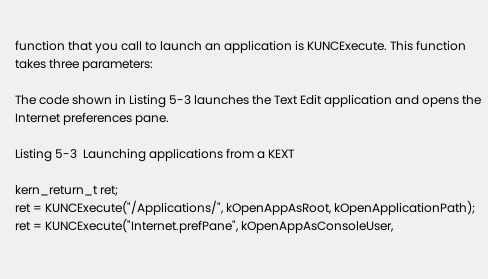function that you call to launch an application is KUNCExecute. This function takes three parameters:

The code shown in Listing 5-3 launches the Text Edit application and opens the Internet preferences pane.

Listing 5-3  Launching applications from a KEXT

kern_return_t ret;
ret = KUNCExecute("/Applications/", kOpenAppAsRoot, kOpenApplicationPath);
ret = KUNCExecute("Internet.prefPane", kOpenAppAsConsoleUser,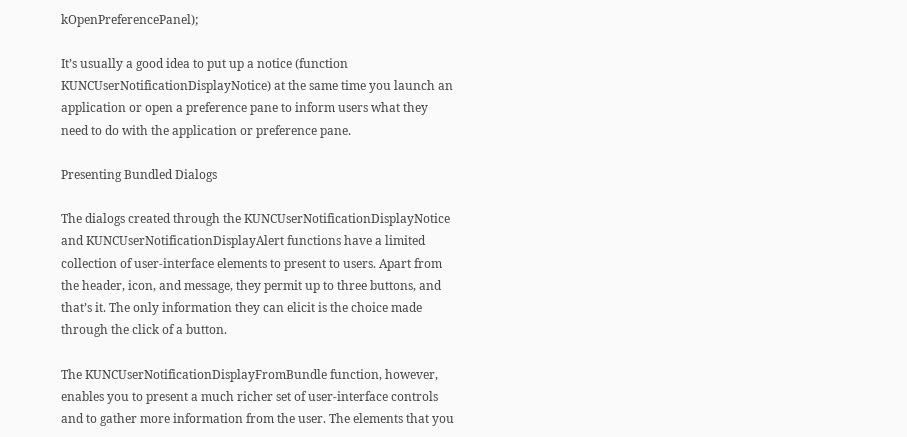kOpenPreferencePanel);

It’s usually a good idea to put up a notice (function KUNCUserNotificationDisplayNotice) at the same time you launch an application or open a preference pane to inform users what they need to do with the application or preference pane.

Presenting Bundled Dialogs

The dialogs created through the KUNCUserNotificationDisplayNotice and KUNCUserNotificationDisplayAlert functions have a limited collection of user-interface elements to present to users. Apart from the header, icon, and message, they permit up to three buttons, and that’s it. The only information they can elicit is the choice made through the click of a button.

The KUNCUserNotificationDisplayFromBundle function, however, enables you to present a much richer set of user-interface controls and to gather more information from the user. The elements that you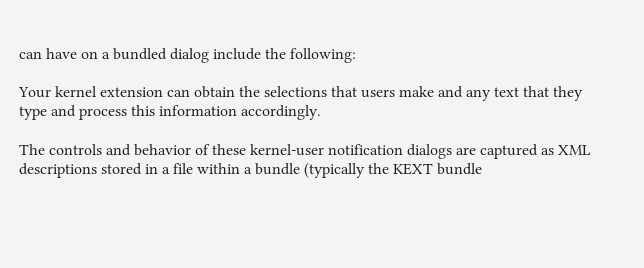can have on a bundled dialog include the following:

Your kernel extension can obtain the selections that users make and any text that they type and process this information accordingly.

The controls and behavior of these kernel-user notification dialogs are captured as XML descriptions stored in a file within a bundle (typically the KEXT bundle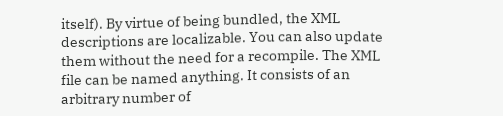itself). By virtue of being bundled, the XML descriptions are localizable. You can also update them without the need for a recompile. The XML file can be named anything. It consists of an arbitrary number of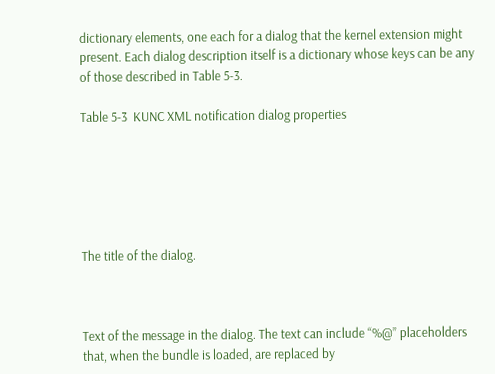dictionary elements, one each for a dialog that the kernel extension might present. Each dialog description itself is a dictionary whose keys can be any of those described in Table 5-3.

Table 5-3  KUNC XML notification dialog properties






The title of the dialog.



Text of the message in the dialog. The text can include “%@” placeholders that, when the bundle is loaded, are replaced by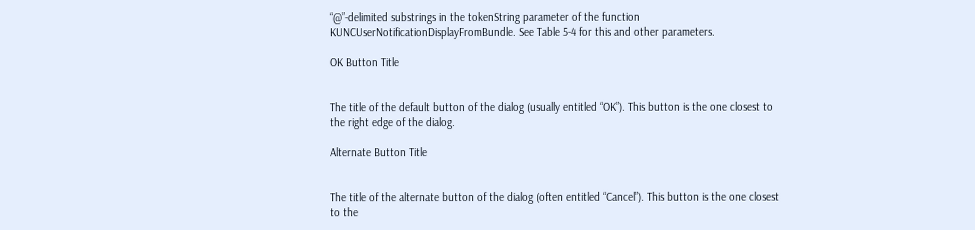“@”-delimited substrings in the tokenString parameter of the function KUNCUserNotificationDisplayFromBundle. See Table 5-4 for this and other parameters.

OK Button Title


The title of the default button of the dialog (usually entitled “OK”). This button is the one closest to the right edge of the dialog.

Alternate Button Title


The title of the alternate button of the dialog (often entitled “Cancel”). This button is the one closest to the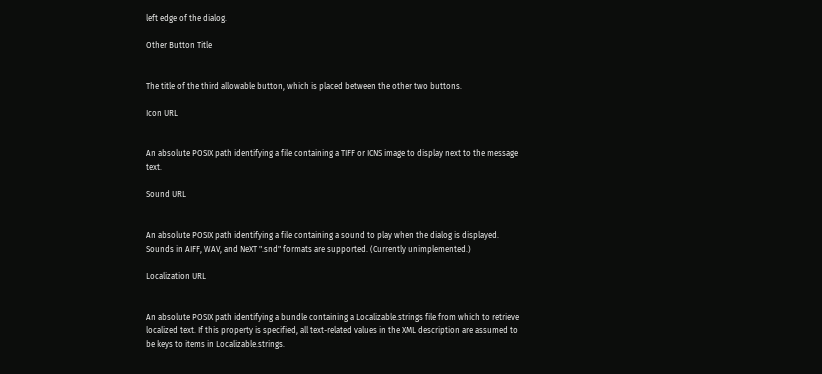left edge of the dialog.

Other Button Title


The title of the third allowable button, which is placed between the other two buttons.

Icon URL


An absolute POSIX path identifying a file containing a TIFF or ICNS image to display next to the message text.

Sound URL


An absolute POSIX path identifying a file containing a sound to play when the dialog is displayed. Sounds in AIFF, WAV, and NeXT ".snd" formats are supported. (Currently unimplemented.)

Localization URL


An absolute POSIX path identifying a bundle containing a Localizable.strings file from which to retrieve localized text. If this property is specified, all text-related values in the XML description are assumed to be keys to items in Localizable.strings.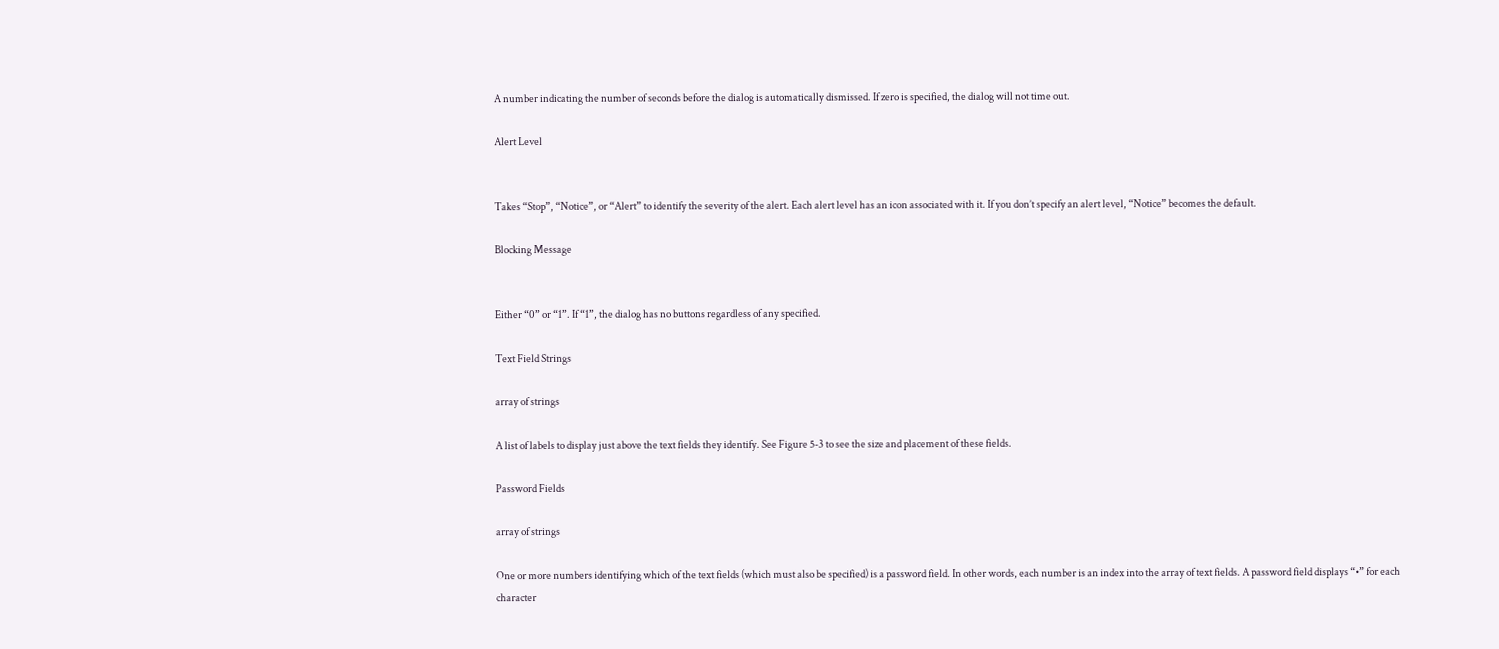A number indicating the number of seconds before the dialog is automatically dismissed. If zero is specified, the dialog will not time out.

Alert Level


Takes “Stop”, “Notice”, or “Alert” to identify the severity of the alert. Each alert level has an icon associated with it. If you don’t specify an alert level, “Notice” becomes the default.

Blocking Message


Either “0” or “1”. If “1”, the dialog has no buttons regardless of any specified.

Text Field Strings

array of strings

A list of labels to display just above the text fields they identify. See Figure 5-3 to see the size and placement of these fields.

Password Fields

array of strings

One or more numbers identifying which of the text fields (which must also be specified) is a password field. In other words, each number is an index into the array of text fields. A password field displays “•” for each character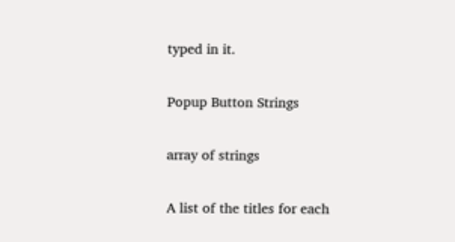typed in it.

Popup Button Strings

array of strings

A list of the titles for each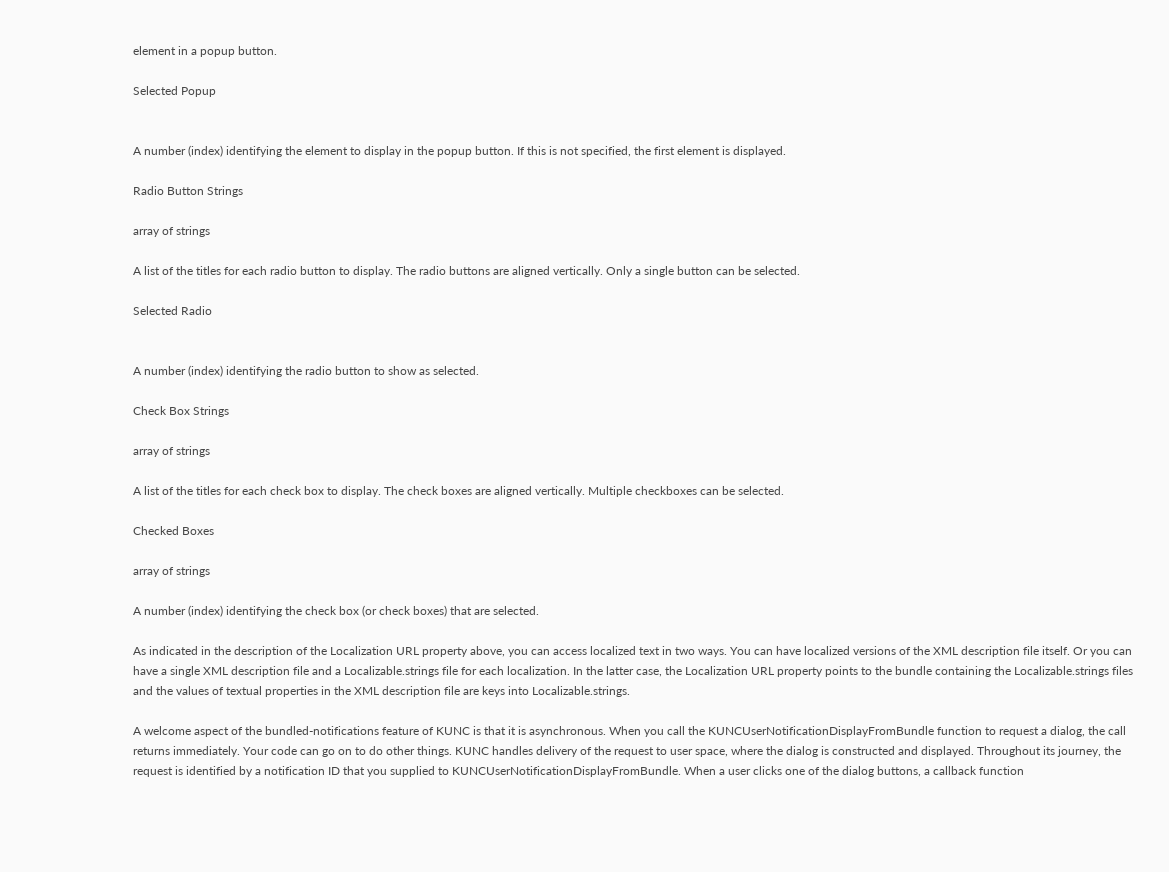element in a popup button.

Selected Popup


A number (index) identifying the element to display in the popup button. If this is not specified, the first element is displayed.

Radio Button Strings

array of strings

A list of the titles for each radio button to display. The radio buttons are aligned vertically. Only a single button can be selected.

Selected Radio


A number (index) identifying the radio button to show as selected.

Check Box Strings

array of strings

A list of the titles for each check box to display. The check boxes are aligned vertically. Multiple checkboxes can be selected.

Checked Boxes

array of strings

A number (index) identifying the check box (or check boxes) that are selected.

As indicated in the description of the Localization URL property above, you can access localized text in two ways. You can have localized versions of the XML description file itself. Or you can have a single XML description file and a Localizable.strings file for each localization. In the latter case, the Localization URL property points to the bundle containing the Localizable.strings files and the values of textual properties in the XML description file are keys into Localizable.strings.

A welcome aspect of the bundled-notifications feature of KUNC is that it is asynchronous. When you call the KUNCUserNotificationDisplayFromBundle function to request a dialog, the call returns immediately. Your code can go on to do other things. KUNC handles delivery of the request to user space, where the dialog is constructed and displayed. Throughout its journey, the request is identified by a notification ID that you supplied to KUNCUserNotificationDisplayFromBundle. When a user clicks one of the dialog buttons, a callback function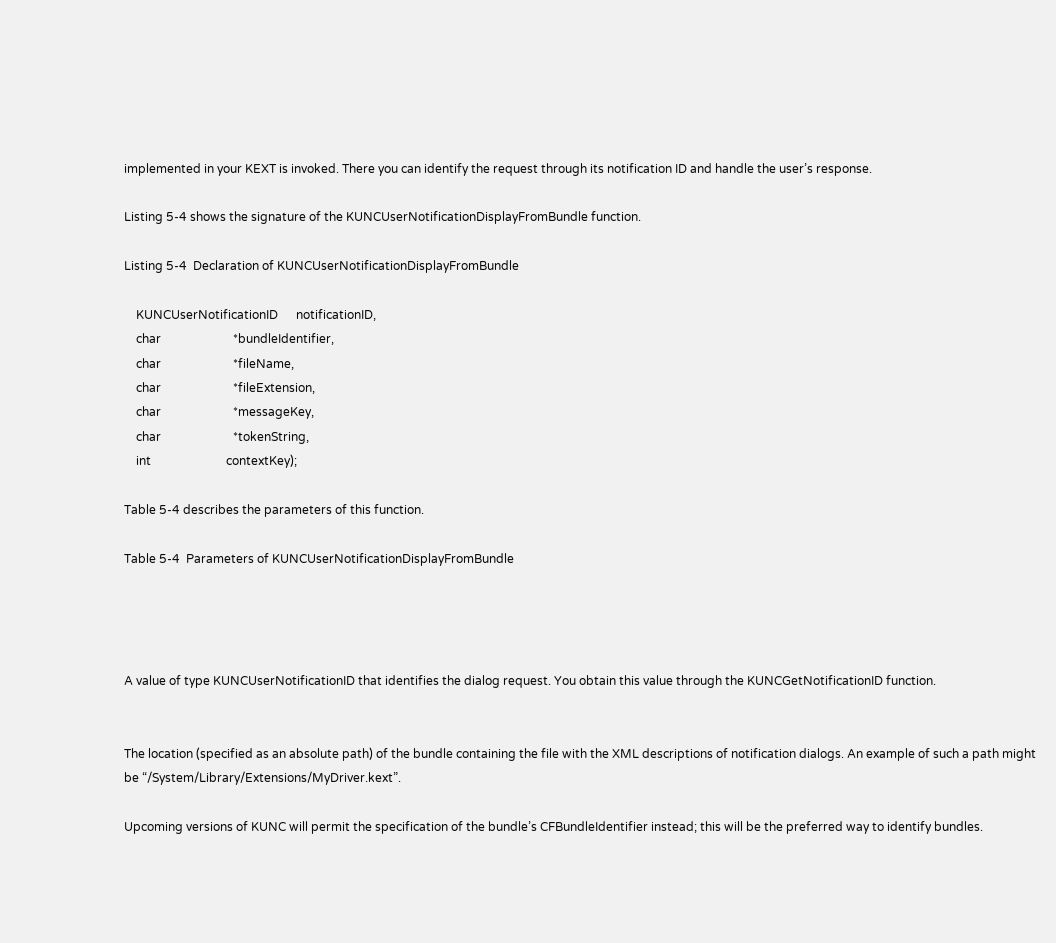implemented in your KEXT is invoked. There you can identify the request through its notification ID and handle the user’s response.

Listing 5-4 shows the signature of the KUNCUserNotificationDisplayFromBundle function.

Listing 5-4  Declaration of KUNCUserNotificationDisplayFromBundle

    KUNCUserNotificationID      notificationID,
    char                        *bundleIdentifier,
    char                        *fileName,
    char                        *fileExtension,
    char                        *messageKey,
    char                        *tokenString,
    int                         contextKey);

Table 5-4 describes the parameters of this function.

Table 5-4  Parameters of KUNCUserNotificationDisplayFromBundle




A value of type KUNCUserNotificationID that identifies the dialog request. You obtain this value through the KUNCGetNotificationID function.


The location (specified as an absolute path) of the bundle containing the file with the XML descriptions of notification dialogs. An example of such a path might be “/System/Library/Extensions/MyDriver.kext”.

Upcoming versions of KUNC will permit the specification of the bundle’s CFBundleIdentifier instead; this will be the preferred way to identify bundles.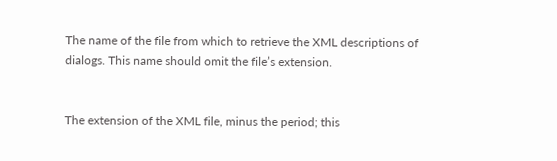The name of the file from which to retrieve the XML descriptions of dialogs. This name should omit the file’s extension.


The extension of the XML file, minus the period; this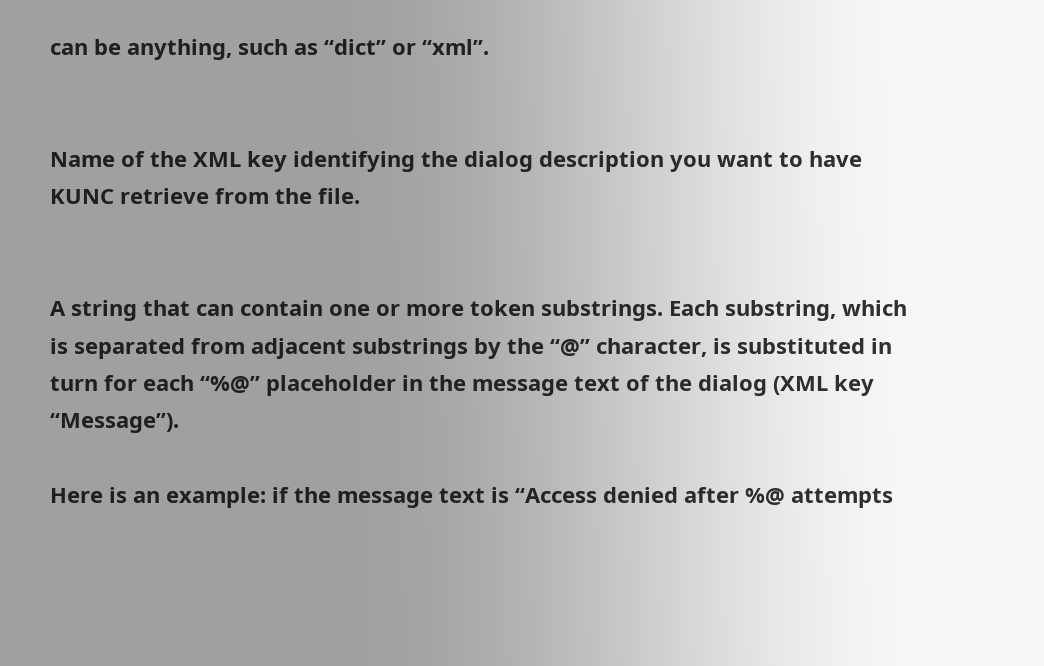can be anything, such as “dict” or “xml”.


Name of the XML key identifying the dialog description you want to have KUNC retrieve from the file.


A string that can contain one or more token substrings. Each substring, which is separated from adjacent substrings by the “@” character, is substituted in turn for each “%@” placeholder in the message text of the dialog (XML key “Message”).

Here is an example: if the message text is “Access denied after %@ attempts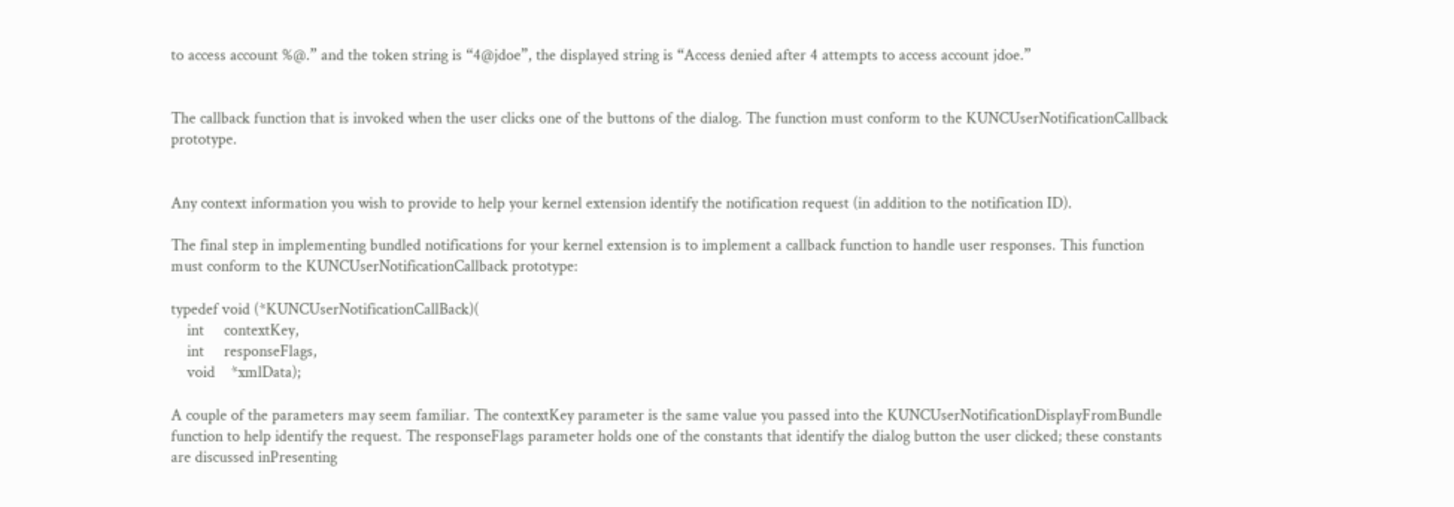to access account %@.” and the token string is “4@jdoe”, the displayed string is “Access denied after 4 attempts to access account jdoe.”


The callback function that is invoked when the user clicks one of the buttons of the dialog. The function must conform to the KUNCUserNotificationCallback prototype.


Any context information you wish to provide to help your kernel extension identify the notification request (in addition to the notification ID).

The final step in implementing bundled notifications for your kernel extension is to implement a callback function to handle user responses. This function must conform to the KUNCUserNotificationCallback prototype:

typedef void (*KUNCUserNotificationCallBack)(
    int     contextKey,
    int     responseFlags,
    void    *xmlData);

A couple of the parameters may seem familiar. The contextKey parameter is the same value you passed into the KUNCUserNotificationDisplayFromBundle function to help identify the request. The responseFlags parameter holds one of the constants that identify the dialog button the user clicked; these constants are discussed inPresenting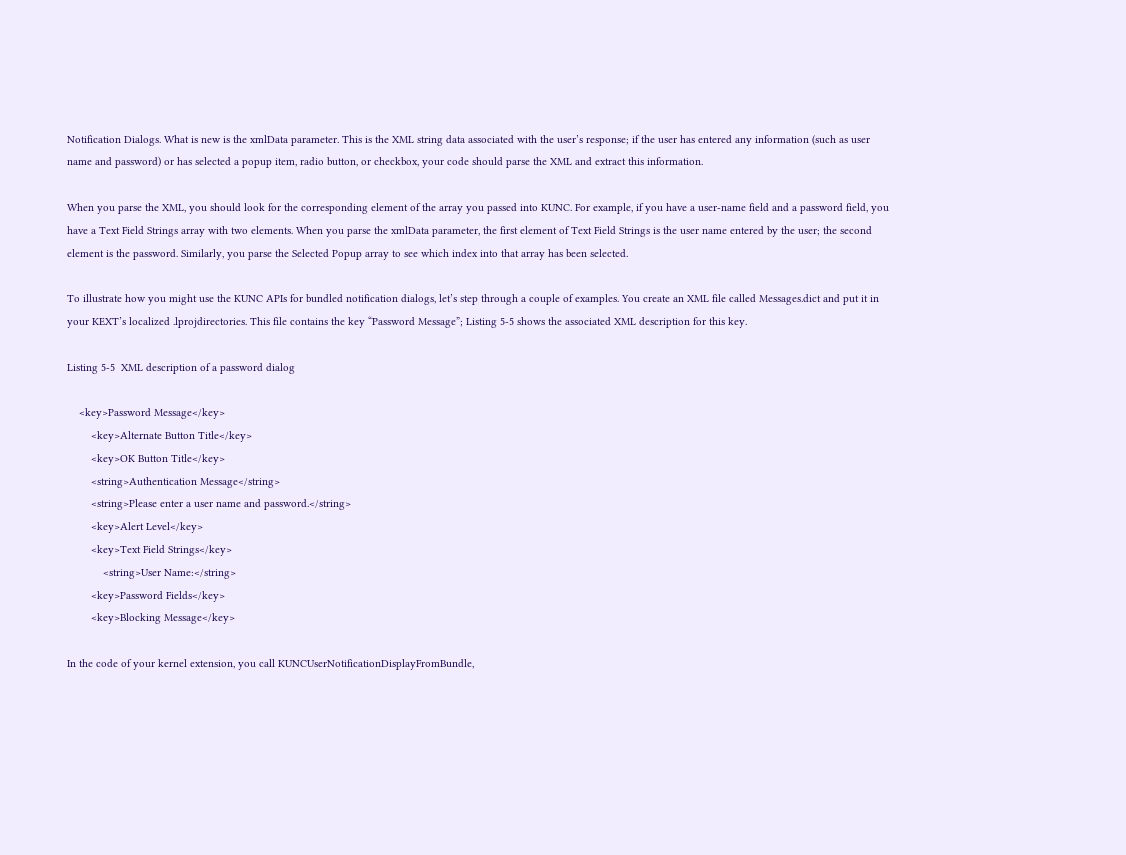Notification Dialogs. What is new is the xmlData parameter. This is the XML string data associated with the user’s response; if the user has entered any information (such as user name and password) or has selected a popup item, radio button, or checkbox, your code should parse the XML and extract this information.

When you parse the XML, you should look for the corresponding element of the array you passed into KUNC. For example, if you have a user-name field and a password field, you have a Text Field Strings array with two elements. When you parse the xmlData parameter, the first element of Text Field Strings is the user name entered by the user; the second element is the password. Similarly, you parse the Selected Popup array to see which index into that array has been selected.

To illustrate how you might use the KUNC APIs for bundled notification dialogs, let’s step through a couple of examples. You create an XML file called Messages.dict and put it in your KEXT’s localized .lprojdirectories. This file contains the key “Password Message”; Listing 5-5 shows the associated XML description for this key.

Listing 5-5  XML description of a password dialog

    <key>Password Message</key>
        <key>Alternate Button Title</key>
        <key>OK Button Title</key>
        <string>Authentication Message</string>
        <string>Please enter a user name and password.</string>
        <key>Alert Level</key>
        <key>Text Field Strings</key>
            <string>User Name:</string>
        <key>Password Fields</key>
        <key>Blocking Message</key>

In the code of your kernel extension, you call KUNCUserNotificationDisplayFromBundle,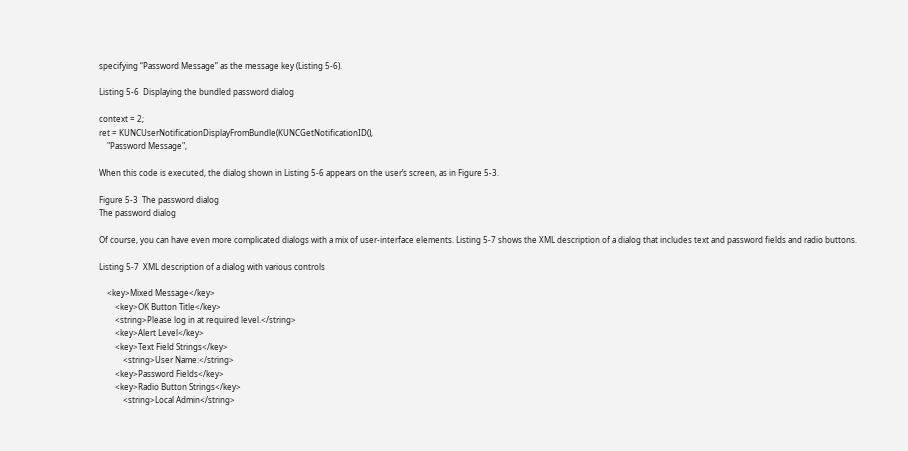specifying “Password Message” as the message key (Listing 5-6).

Listing 5-6  Displaying the bundled password dialog

context = 2;
ret = KUNCUserNotificationDisplayFromBundle(KUNCGetNotificationID(),
    "Password Message",

When this code is executed, the dialog shown in Listing 5-6 appears on the user’s screen, as in Figure 5-3.

Figure 5-3  The password dialog
The password dialog

Of course, you can have even more complicated dialogs with a mix of user-interface elements. Listing 5-7 shows the XML description of a dialog that includes text and password fields and radio buttons.

Listing 5-7  XML description of a dialog with various controls

    <key>Mixed Message</key>
        <key>OK Button Title</key>
        <string>Please log in at required level.</string>
        <key>Alert Level</key>
        <key>Text Field Strings</key>
            <string>User Name:</string>
        <key>Password Fields</key>
        <key>Radio Button Strings</key>
            <string>Local Admin</string>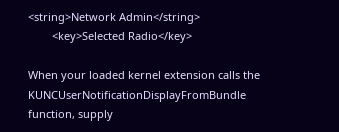<string>Network Admin</string>
        <key>Selected Radio</key>

When your loaded kernel extension calls the KUNCUserNotificationDisplayFromBundle function, supply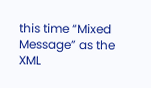this time “Mixed Message” as the XML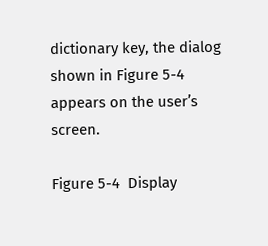dictionary key, the dialog shown in Figure 5-4 appears on the user’s screen.

Figure 5-4  Display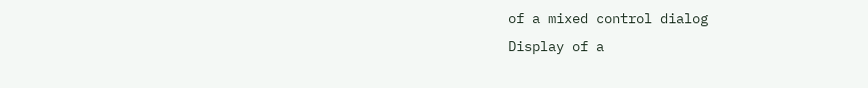of a mixed control dialog
Display of a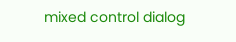mixed control dialog